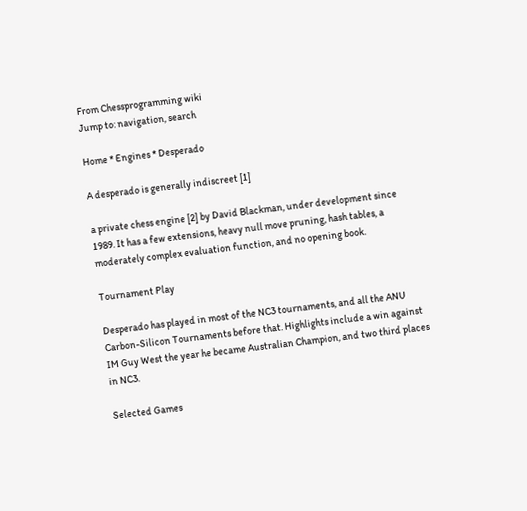From Chessprogramming wiki
Jump to: navigation, search

Home * Engines * Desperado

A desperado is generally indiscreet [1]

a private chess engine [2] by David Blackman, under development since 1989. It has a few extensions, heavy null move pruning, hash tables, a moderately complex evaluation function, and no opening book.

Tournament Play

Desperado has played in most of the NC3 tournaments, and all the ANU Carbon-Silicon Tournaments before that. Highlights include a win against IM Guy West the year he became Australian Champion, and two third places in NC3.

Selected Games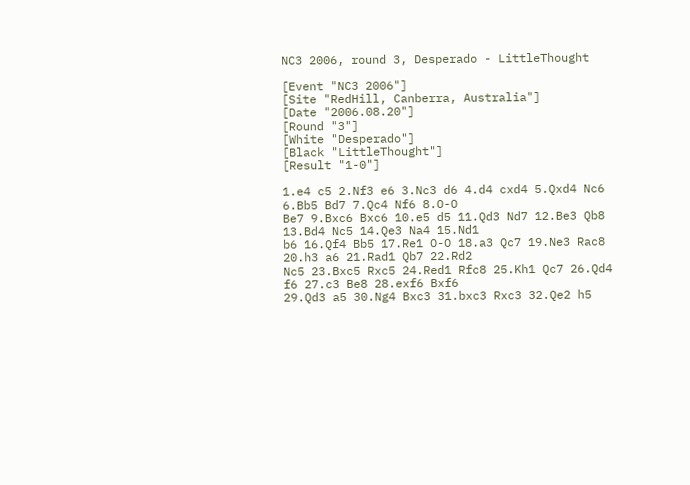NC3 2006, round 3, Desperado - LittleThought

[Event "NC3 2006"]
[Site "RedHill, Canberra, Australia"]
[Date "2006.08.20"]
[Round "3"]
[White "Desperado"]
[Black "LittleThought"]
[Result "1-0"]

1.e4 c5 2.Nf3 e6 3.Nc3 d6 4.d4 cxd4 5.Qxd4 Nc6 6.Bb5 Bd7 7.Qc4 Nf6 8.O-O
Be7 9.Bxc6 Bxc6 10.e5 d5 11.Qd3 Nd7 12.Be3 Qb8 13.Bd4 Nc5 14.Qe3 Na4 15.Nd1
b6 16.Qf4 Bb5 17.Re1 O-O 18.a3 Qc7 19.Ne3 Rac8 20.h3 a6 21.Rad1 Qb7 22.Rd2
Nc5 23.Bxc5 Rxc5 24.Red1 Rfc8 25.Kh1 Qc7 26.Qd4 f6 27.c3 Be8 28.exf6 Bxf6
29.Qd3 a5 30.Ng4 Bxc3 31.bxc3 Rxc3 32.Qe2 h5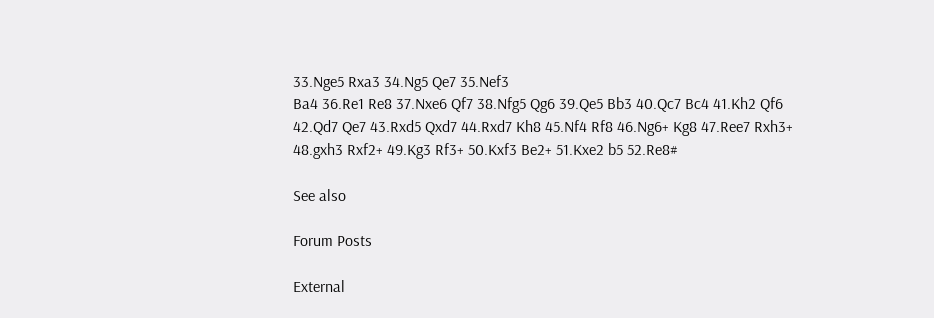33.Nge5 Rxa3 34.Ng5 Qe7 35.Nef3
Ba4 36.Re1 Re8 37.Nxe6 Qf7 38.Nfg5 Qg6 39.Qe5 Bb3 40.Qc7 Bc4 41.Kh2 Qf6
42.Qd7 Qe7 43.Rxd5 Qxd7 44.Rxd7 Kh8 45.Nf4 Rf8 46.Ng6+ Kg8 47.Ree7 Rxh3+
48.gxh3 Rxf2+ 49.Kg3 Rf3+ 50.Kxf3 Be2+ 51.Kxe2 b5 52.Re8#

See also

Forum Posts

External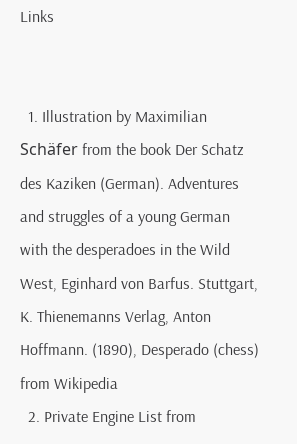Links


  1. Illustration by Maximilian Schäfer from the book Der Schatz des Kaziken (German). Adventures and struggles of a young German with the desperadoes in the Wild West, Eginhard von Barfus. Stuttgart, K. Thienemanns Verlag, Anton Hoffmann. (1890), Desperado (chess) from Wikipedia
  2. Private Engine List from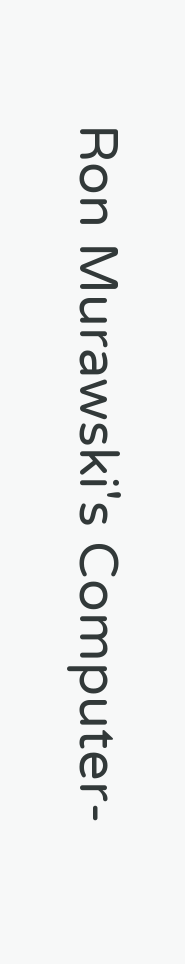Ron Murawski's Computer-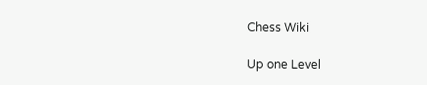Chess Wiki

Up one Level